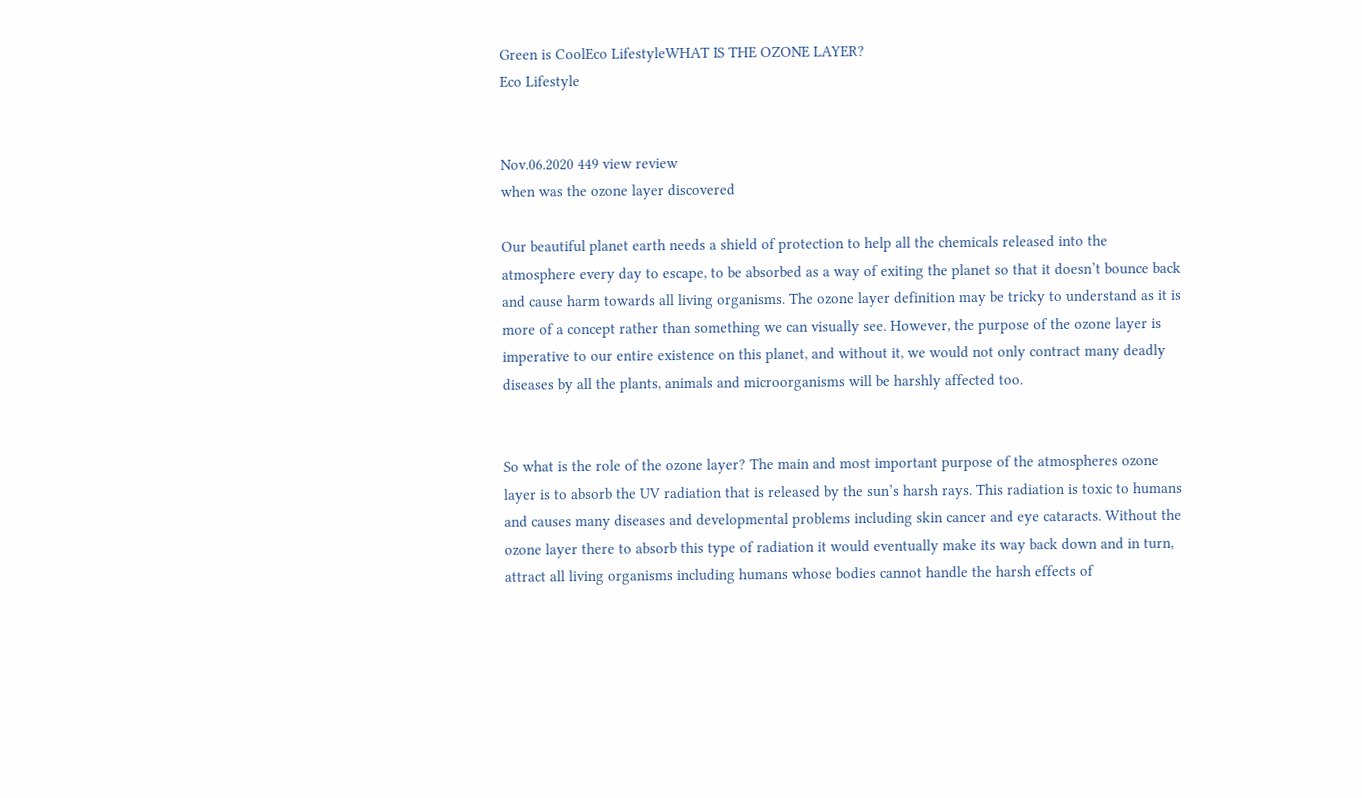Green is CoolEco LifestyleWHAT IS THE OZONE LAYER?
Eco Lifestyle


Nov.06.2020 449 view review
when was the ozone layer discovered

Our beautiful planet earth needs a shield of protection to help all the chemicals released into the atmosphere every day to escape, to be absorbed as a way of exiting the planet so that it doesn’t bounce back and cause harm towards all living organisms. The ozone layer definition may be tricky to understand as it is more of a concept rather than something we can visually see. However, the purpose of the ozone layer is imperative to our entire existence on this planet, and without it, we would not only contract many deadly diseases by all the plants, animals and microorganisms will be harshly affected too.


So what is the role of the ozone layer? The main and most important purpose of the atmospheres ozone layer is to absorb the UV radiation that is released by the sun’s harsh rays. This radiation is toxic to humans and causes many diseases and developmental problems including skin cancer and eye cataracts. Without the ozone layer there to absorb this type of radiation it would eventually make its way back down and in turn, attract all living organisms including humans whose bodies cannot handle the harsh effects of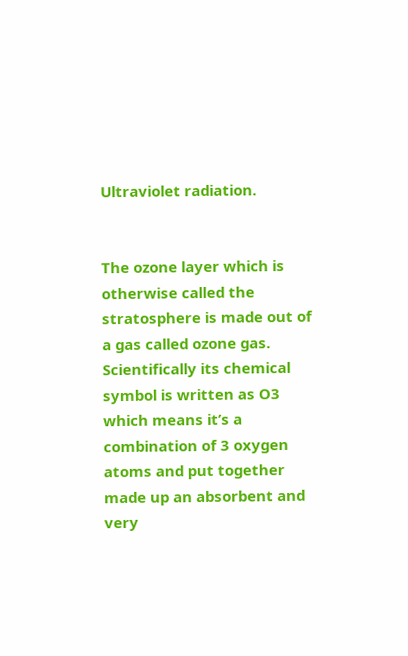Ultraviolet radiation.


The ozone layer which is otherwise called the stratosphere is made out of a gas called ozone gas. Scientifically its chemical symbol is written as O3 which means it’s a combination of 3 oxygen atoms and put together made up an absorbent and very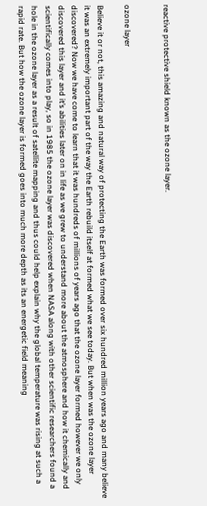reactive protective shield known as the ozone layer.


ozone layer

Believe it or not, this amazing and natural way of protecting the Earth was formed over six hundred million years ago and many believe it was an extremely important part of the way the Earth rebuild itself at formed what we see today. But when was the ozone layer discovered? Now we have come to learn that it was hundreds of millions of years ago that the ozone layer formed however we only discovered this layer and it’s abilities later on in life as we grew to understand more about the atmosphere and how it chemically and scientifically comes into play, so in 1985 the ozone layer was discovered when NASA along with other scientific researchers found a hole in the ozone layer as a result of satellite mapping and thus could help explain why the global temperature was rising at such a rapid rate. But how the ozone layer is formed goes into much more depth as its an energetic field meaning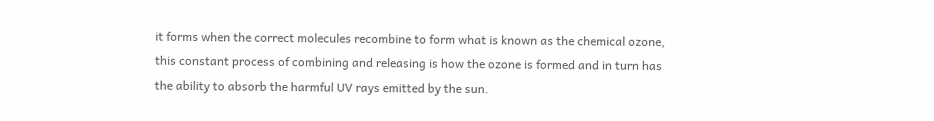it forms when the correct molecules recombine to form what is known as the chemical ozone, this constant process of combining and releasing is how the ozone is formed and in turn has the ability to absorb the harmful UV rays emitted by the sun.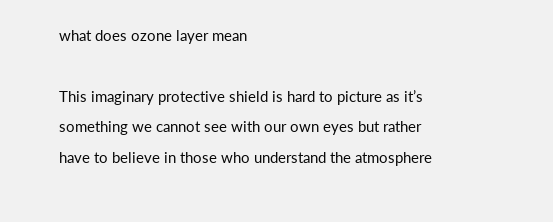what does ozone layer mean

This imaginary protective shield is hard to picture as it’s something we cannot see with our own eyes but rather have to believe in those who understand the atmosphere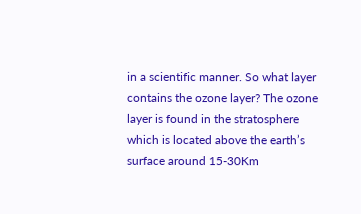in a scientific manner. So what layer contains the ozone layer? The ozone layer is found in the stratosphere which is located above the earth’s surface around 15-30Km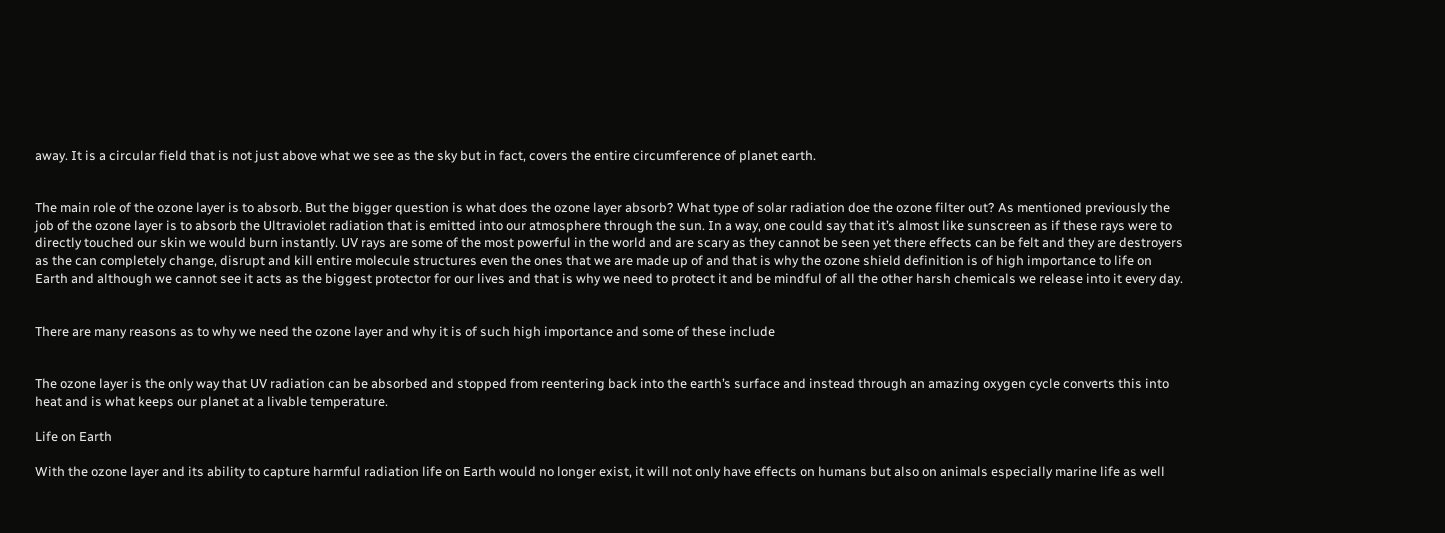away. It is a circular field that is not just above what we see as the sky but in fact, covers the entire circumference of planet earth.


The main role of the ozone layer is to absorb. But the bigger question is what does the ozone layer absorb? What type of solar radiation doe the ozone filter out? As mentioned previously the job of the ozone layer is to absorb the Ultraviolet radiation that is emitted into our atmosphere through the sun. In a way, one could say that it’s almost like sunscreen as if these rays were to directly touched our skin we would burn instantly. UV rays are some of the most powerful in the world and are scary as they cannot be seen yet there effects can be felt and they are destroyers as the can completely change, disrupt and kill entire molecule structures even the ones that we are made up of and that is why the ozone shield definition is of high importance to life on Earth and although we cannot see it acts as the biggest protector for our lives and that is why we need to protect it and be mindful of all the other harsh chemicals we release into it every day.


There are many reasons as to why we need the ozone layer and why it is of such high importance and some of these include


The ozone layer is the only way that UV radiation can be absorbed and stopped from reentering back into the earth’s surface and instead through an amazing oxygen cycle converts this into heat and is what keeps our planet at a livable temperature.

Life on Earth

With the ozone layer and its ability to capture harmful radiation life on Earth would no longer exist, it will not only have effects on humans but also on animals especially marine life as well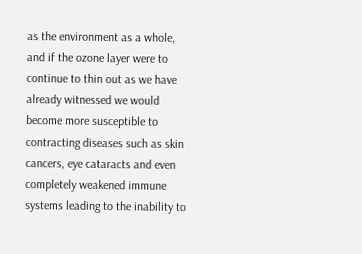as the environment as a whole, and if the ozone layer were to continue to thin out as we have already witnessed we would become more susceptible to contracting diseases such as skin cancers, eye cataracts and even completely weakened immune systems leading to the inability to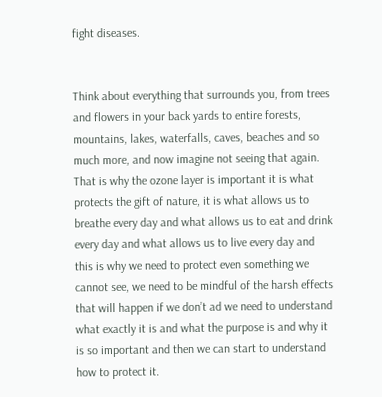fight diseases.


Think about everything that surrounds you, from trees and flowers in your back yards to entire forests, mountains, lakes, waterfalls, caves, beaches and so much more, and now imagine not seeing that again. That is why the ozone layer is important it is what protects the gift of nature, it is what allows us to breathe every day and what allows us to eat and drink every day and what allows us to live every day and this is why we need to protect even something we cannot see, we need to be mindful of the harsh effects that will happen if we don’t ad we need to understand what exactly it is and what the purpose is and why it is so important and then we can start to understand how to protect it.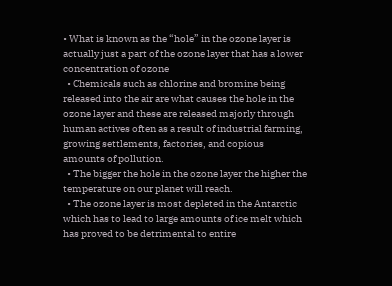• What is known as the “hole” in the ozone layer is actually just a part of the ozone layer that has a lower concentration of ozone
  • Chemicals such as chlorine and bromine being released into the air are what causes the hole in the ozone layer and these are released majorly through human actives often as a result of industrial farming, growing settlements, factories, and copious amounts of pollution.
  • The bigger the hole in the ozone layer the higher the temperature on our planet will reach.
  • The ozone layer is most depleted in the Antarctic which has to lead to large amounts of ice melt which has proved to be detrimental to entire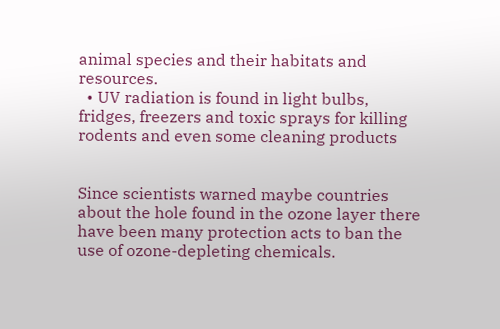animal species and their habitats and resources.
  • UV radiation is found in light bulbs, fridges, freezers and toxic sprays for killing rodents and even some cleaning products


Since scientists warned maybe countries about the hole found in the ozone layer there have been many protection acts to ban the use of ozone-depleting chemicals.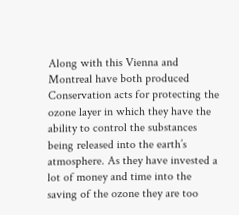Along with this Vienna and Montreal have both produced Conservation acts for protecting the ozone layer in which they have the ability to control the substances being released into the earth’s atmosphere. As they have invested a lot of money and time into the saving of the ozone they are too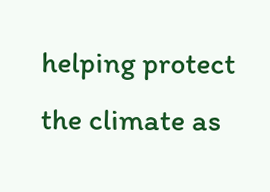helping protect the climate as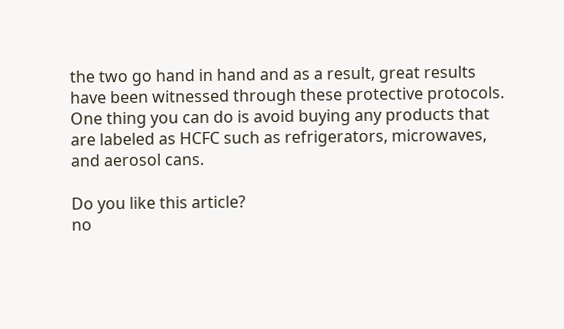the two go hand in hand and as a result, great results have been witnessed through these protective protocols. One thing you can do is avoid buying any products that are labeled as HCFC such as refrigerators, microwaves, and aerosol cans.

Do you like this article?
no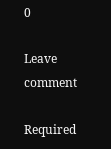0

Leave comment

Required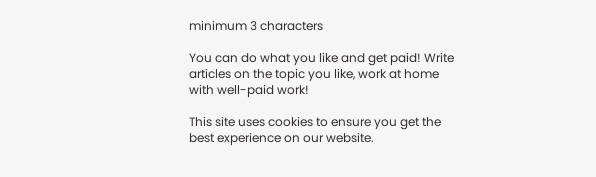minimum 3 characters

You can do what you like and get paid! Write articles on the topic you like, work at home with well-paid work!

This site uses cookies to ensure you get the best experience on our website.